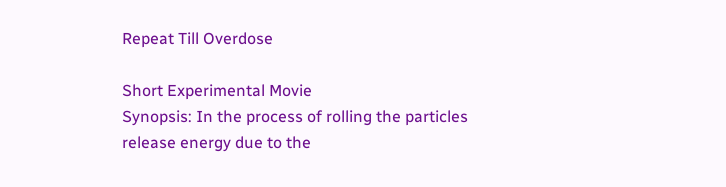Repeat Till Overdose

Short Experimental Movie
Synopsis: In the process of rolling the particles release energy due to the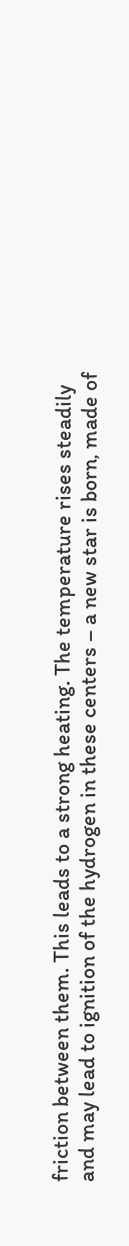friction between them. This leads to a strong heating. The temperature rises steadily and may lead to ignition of the hydrogen in these centers – a new star is born, made of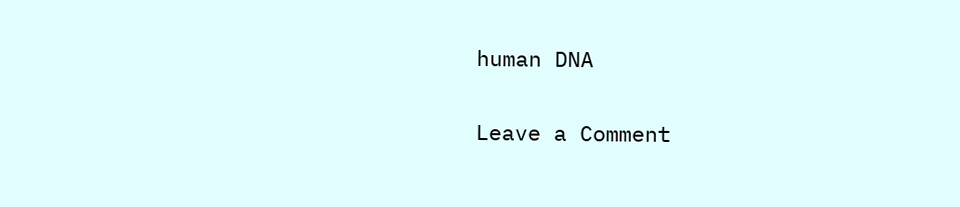human DNA

Leave a Comment